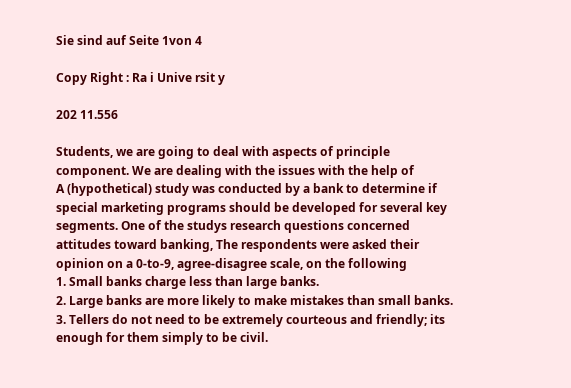Sie sind auf Seite 1von 4

Copy Right : Ra i Unive rsit y

202 11.556

Students, we are going to deal with aspects of principle
component. We are dealing with the issues with the help of
A (hypothetical) study was conducted by a bank to determine if
special marketing programs should be developed for several key
segments. One of the studys research questions concerned
attitudes toward banking, The respondents were asked their
opinion on a 0-to-9, agree-disagree scale, on the following
1. Small banks charge less than large banks.
2. Large banks are more likely to make mistakes than small banks.
3. Tellers do not need to be extremely courteous and friendly; its
enough for them simply to be civil.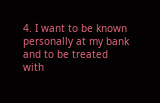4. I want to be known personally at my bank and to be treated
with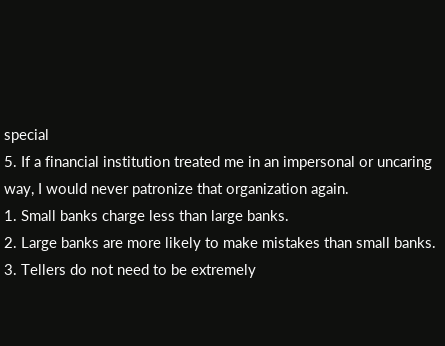special
5. If a financial institution treated me in an impersonal or uncaring
way, I would never patronize that organization again.
1. Small banks charge less than large banks.
2. Large banks are more likely to make mistakes than small banks.
3. Tellers do not need to be extremely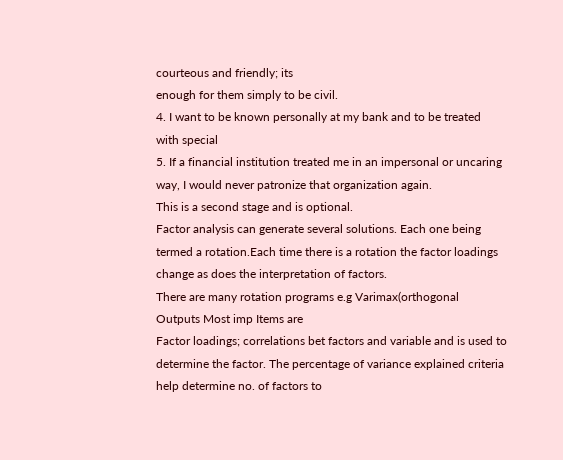courteous and friendly; its
enough for them simply to be civil.
4. I want to be known personally at my bank and to be treated
with special
5. If a financial institution treated me in an impersonal or uncaring
way, I would never patronize that organization again.
This is a second stage and is optional.
Factor analysis can generate several solutions. Each one being
termed a rotation.Each time there is a rotation the factor loadings
change as does the interpretation of factors.
There are many rotation programs e.g Varimax(orthogonal
Outputs Most imp Items are
Factor loadings; correlations bet factors and variable and is used to
determine the factor. The percentage of variance explained criteria
help determine no. of factors to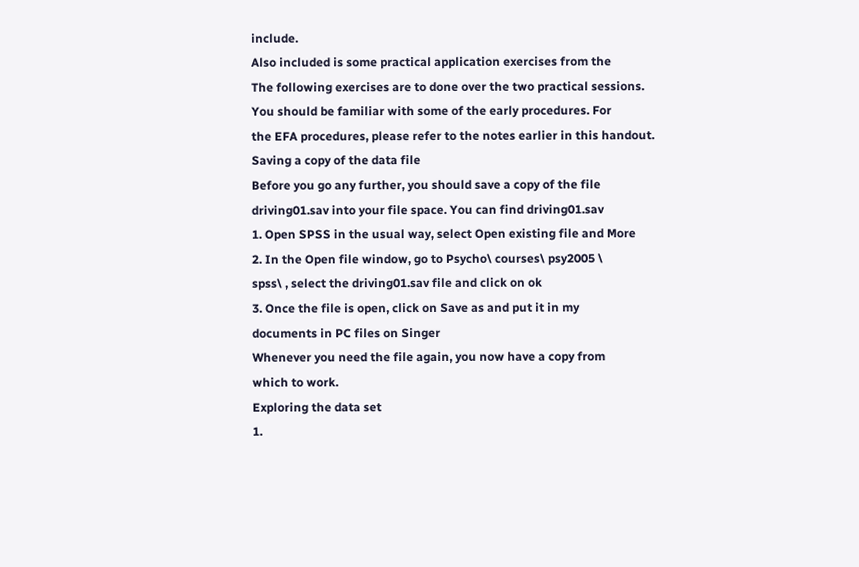include.
Also included is some practical application exercises from the
The following exercises are to done over the two practical sessions.
You should be familiar with some of the early procedures. For
the EFA procedures, please refer to the notes earlier in this handout.
Saving a copy of the data file
Before you go any further, you should save a copy of the file
driving01.sav into your file space. You can find driving01.sav
1. Open SPSS in the usual way, select Open existing file and More
2. In the Open file window, go to Psycho\ courses\ psy2005 \
spss\ , select the driving01.sav file and click on ok
3. Once the file is open, click on Save as and put it in my
documents in PC files on Singer
Whenever you need the file again, you now have a copy from
which to work.
Exploring the data set
1.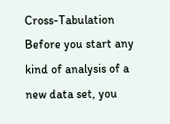Cross-Tabulation
Before you start any kind of analysis of a new data set, you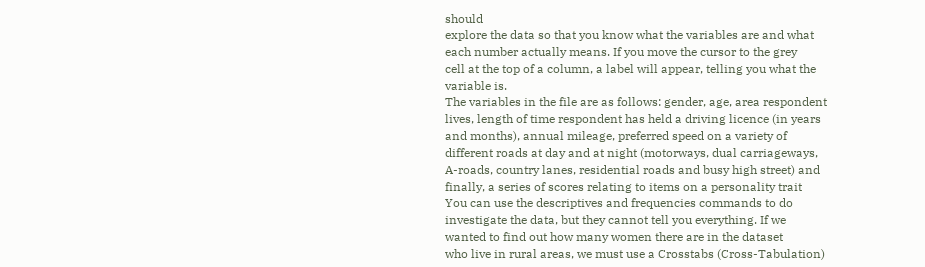should
explore the data so that you know what the variables are and what
each number actually means. If you move the cursor to the grey
cell at the top of a column, a label will appear, telling you what the
variable is.
The variables in the file are as follows: gender, age, area respondent
lives, length of time respondent has held a driving licence (in years
and months), annual mileage, preferred speed on a variety of
different roads at day and at night (motorways, dual carriageways,
A-roads, country lanes, residential roads and busy high street) and
finally, a series of scores relating to items on a personality trait
You can use the descriptives and frequencies commands to do
investigate the data, but they cannot tell you everything. If we
wanted to find out how many women there are in the dataset
who live in rural areas, we must use a Crosstabs (Cross-Tabulation)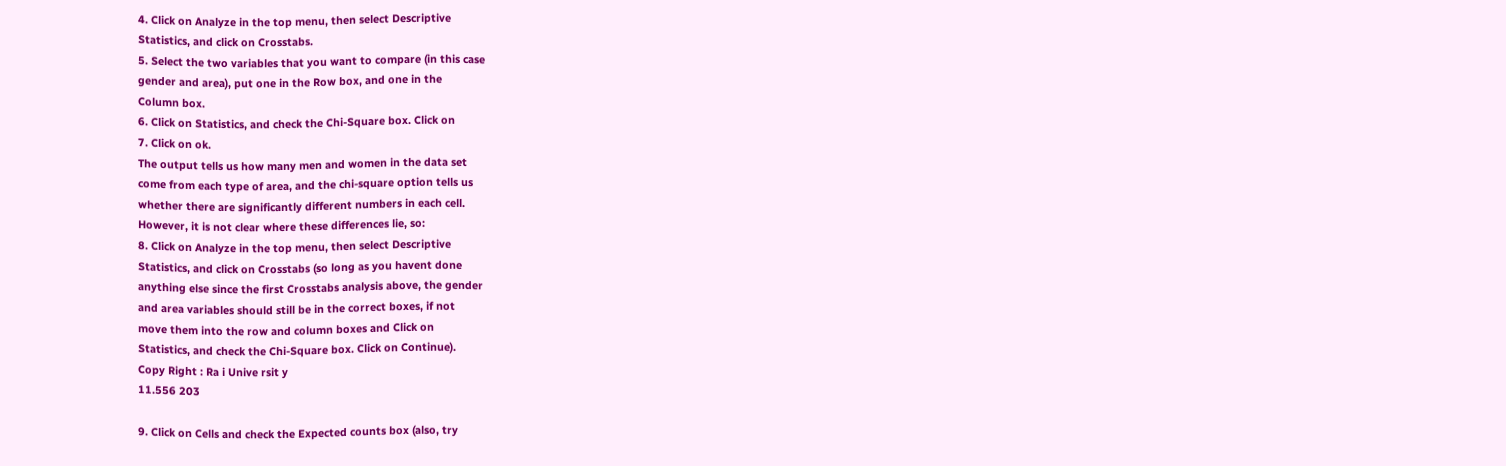4. Click on Analyze in the top menu, then select Descriptive
Statistics, and click on Crosstabs.
5. Select the two variables that you want to compare (in this case
gender and area), put one in the Row box, and one in the
Column box.
6. Click on Statistics, and check the Chi-Square box. Click on
7. Click on ok.
The output tells us how many men and women in the data set
come from each type of area, and the chi-square option tells us
whether there are significantly different numbers in each cell.
However, it is not clear where these differences lie, so:
8. Click on Analyze in the top menu, then select Descriptive
Statistics, and click on Crosstabs (so long as you havent done
anything else since the first Crosstabs analysis above, the gender
and area variables should still be in the correct boxes, if not
move them into the row and column boxes and Click on
Statistics, and check the Chi-Square box. Click on Continue).
Copy Right : Ra i Unive rsit y
11.556 203

9. Click on Cells and check the Expected counts box (also, try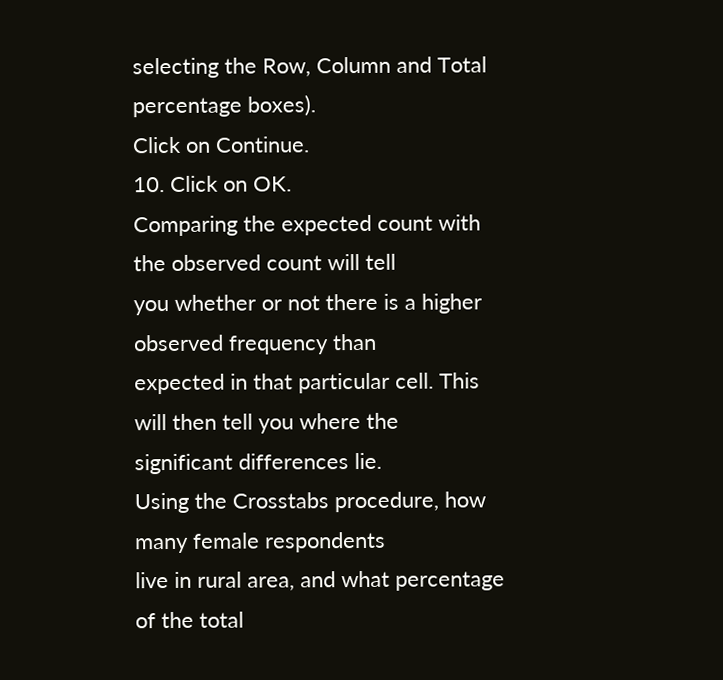selecting the Row, Column and Total percentage boxes).
Click on Continue.
10. Click on OK.
Comparing the expected count with the observed count will tell
you whether or not there is a higher observed frequency than
expected in that particular cell. This will then tell you where the
significant differences lie.
Using the Crosstabs procedure, how many female respondents
live in rural area, and what percentage of the total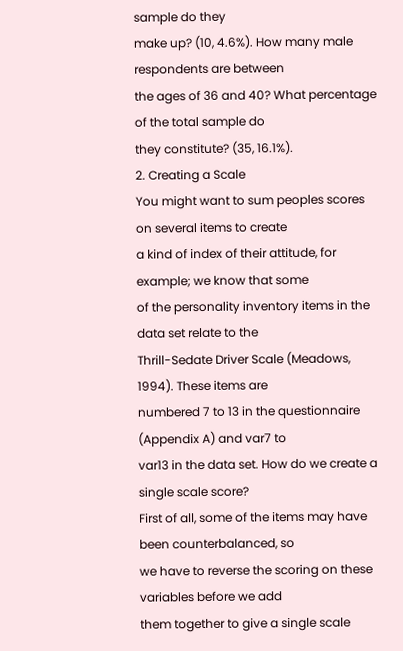sample do they
make up? (10, 4.6%). How many male respondents are between
the ages of 36 and 40? What percentage of the total sample do
they constitute? (35, 16.1%).
2. Creating a Scale
You might want to sum peoples scores on several items to create
a kind of index of their attitude, for example; we know that some
of the personality inventory items in the data set relate to the
Thrill-Sedate Driver Scale (Meadows, 1994). These items are
numbered 7 to 13 in the questionnaire (Appendix A) and var7 to
var13 in the data set. How do we create a single scale score?
First of all, some of the items may have been counterbalanced, so
we have to reverse the scoring on these variables before we add
them together to give a single scale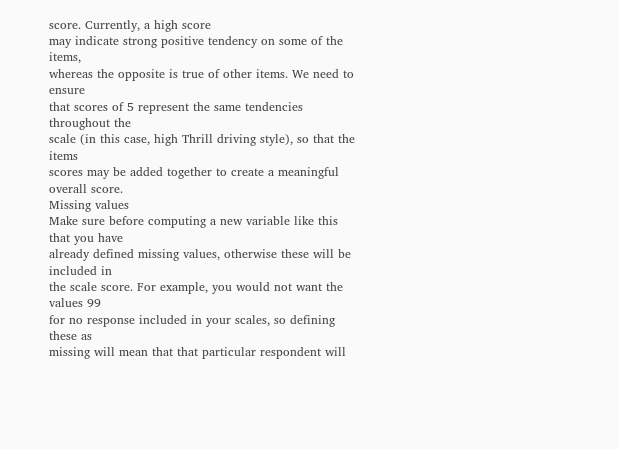score. Currently, a high score
may indicate strong positive tendency on some of the items,
whereas the opposite is true of other items. We need to ensure
that scores of 5 represent the same tendencies throughout the
scale (in this case, high Thrill driving style), so that the items
scores may be added together to create a meaningful overall score.
Missing values
Make sure before computing a new variable like this that you have
already defined missing values, otherwise these will be included in
the scale score. For example, you would not want the values 99
for no response included in your scales, so defining these as
missing will mean that that particular respondent will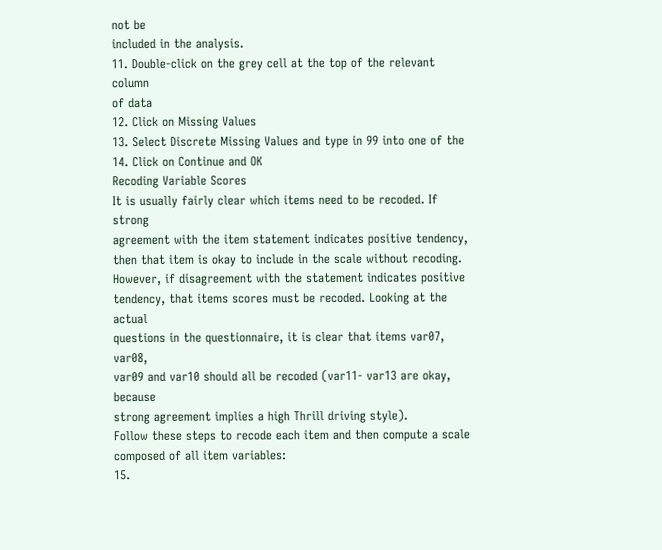not be
included in the analysis.
11. Double-click on the grey cell at the top of the relevant column
of data
12. Click on Missing Values
13. Select Discrete Missing Values and type in 99 into one of the
14. Click on Continue and OK
Recoding Variable Scores
It is usually fairly clear which items need to be recoded. If strong
agreement with the item statement indicates positive tendency,
then that item is okay to include in the scale without recoding.
However, if disagreement with the statement indicates positive
tendency, that items scores must be recoded. Looking at the actual
questions in the questionnaire, it is clear that items var07, var08,
var09 and var10 should all be recoded (var11- var13 are okay, because
strong agreement implies a high Thrill driving style).
Follow these steps to recode each item and then compute a scale
composed of all item variables:
15.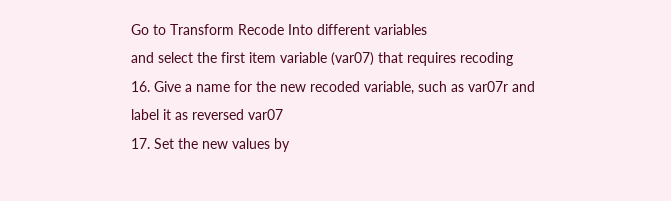Go to Transform Recode Into different variables
and select the first item variable (var07) that requires recoding
16. Give a name for the new recoded variable, such as var07r and
label it as reversed var07
17. Set the new values by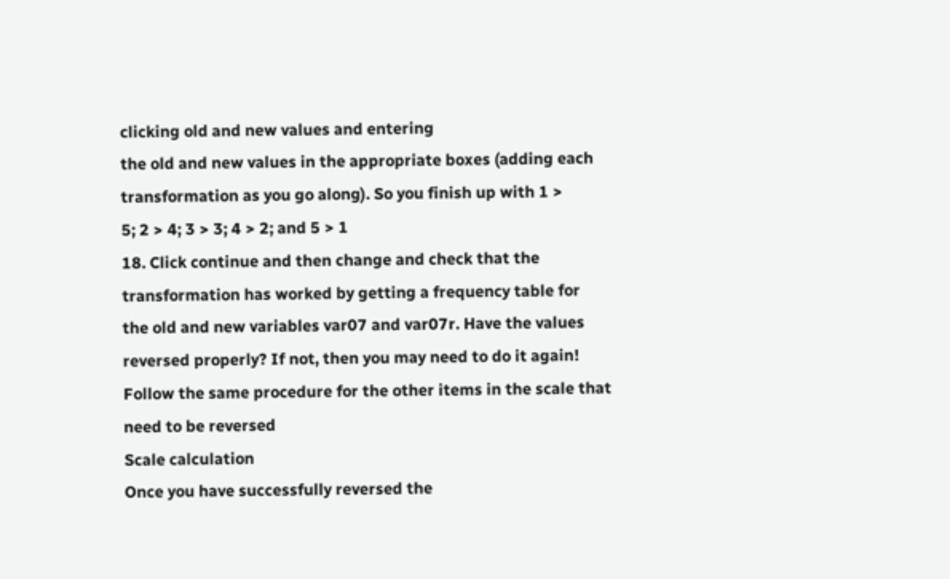clicking old and new values and entering
the old and new values in the appropriate boxes (adding each
transformation as you go along). So you finish up with 1 >
5; 2 > 4; 3 > 3; 4 > 2; and 5 > 1
18. Click continue and then change and check that the
transformation has worked by getting a frequency table for
the old and new variables var07 and var07r. Have the values
reversed properly? If not, then you may need to do it again!
Follow the same procedure for the other items in the scale that
need to be reversed
Scale calculation
Once you have successfully reversed the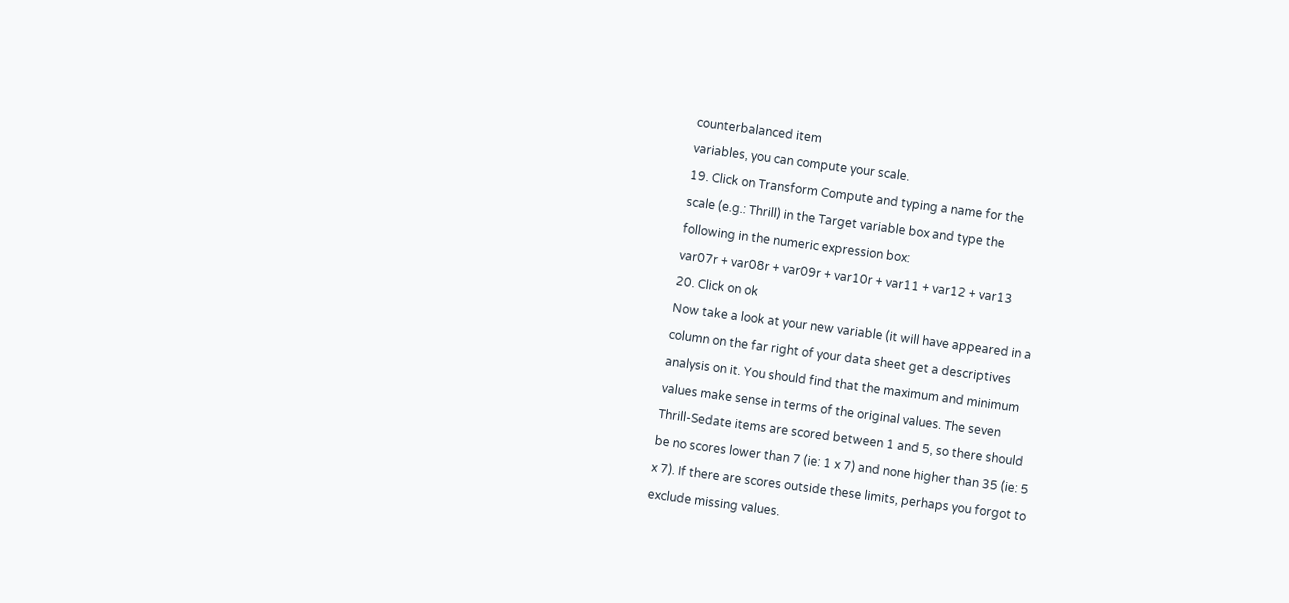counterbalanced item
variables, you can compute your scale.
19. Click on Transform Compute and typing a name for the
scale (e.g.: Thrill) in the Target variable box and type the
following in the numeric expression box:
var07r + var08r + var09r + var10r + var11 + var12 + var13
20. Click on ok
Now take a look at your new variable (it will have appeared in a
column on the far right of your data sheet get a descriptives
analysis on it. You should find that the maximum and minimum
values make sense in terms of the original values. The seven
Thrill-Sedate items are scored between 1 and 5, so there should
be no scores lower than 7 (ie: 1 x 7) and none higher than 35 (ie: 5
x 7). If there are scores outside these limits, perhaps you forgot to
exclude missing values.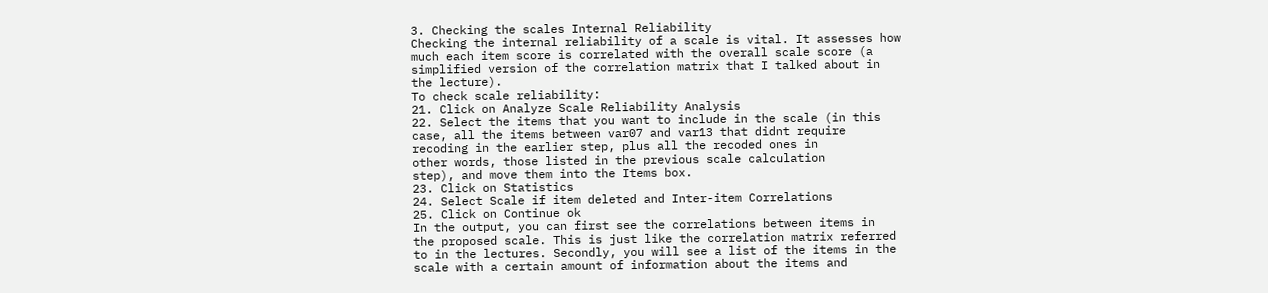3. Checking the scales Internal Reliability
Checking the internal reliability of a scale is vital. It assesses how
much each item score is correlated with the overall scale score (a
simplified version of the correlation matrix that I talked about in
the lecture).
To check scale reliability:
21. Click on Analyze Scale Reliability Analysis
22. Select the items that you want to include in the scale (in this
case, all the items between var07 and var13 that didnt require
recoding in the earlier step, plus all the recoded ones in
other words, those listed in the previous scale calculation
step), and move them into the Items box.
23. Click on Statistics
24. Select Scale if item deleted and Inter-item Correlations
25. Click on Continue ok
In the output, you can first see the correlations between items in
the proposed scale. This is just like the correlation matrix referred
to in the lectures. Secondly, you will see a list of the items in the
scale with a certain amount of information about the items and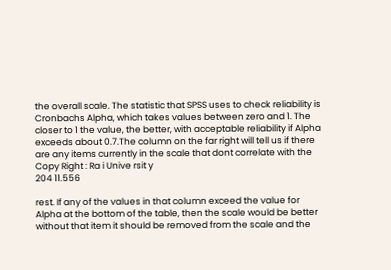the overall scale. The statistic that SPSS uses to check reliability is
Cronbachs Alpha, which takes values between zero and 1. The
closer to 1 the value, the better, with acceptable reliability if Alpha
exceeds about 0.7.The column on the far right will tell us if there
are any items currently in the scale that dont correlate with the
Copy Right : Ra i Unive rsit y
204 11.556

rest. If any of the values in that column exceed the value for
Alpha at the bottom of the table, then the scale would be better
without that item it should be removed from the scale and the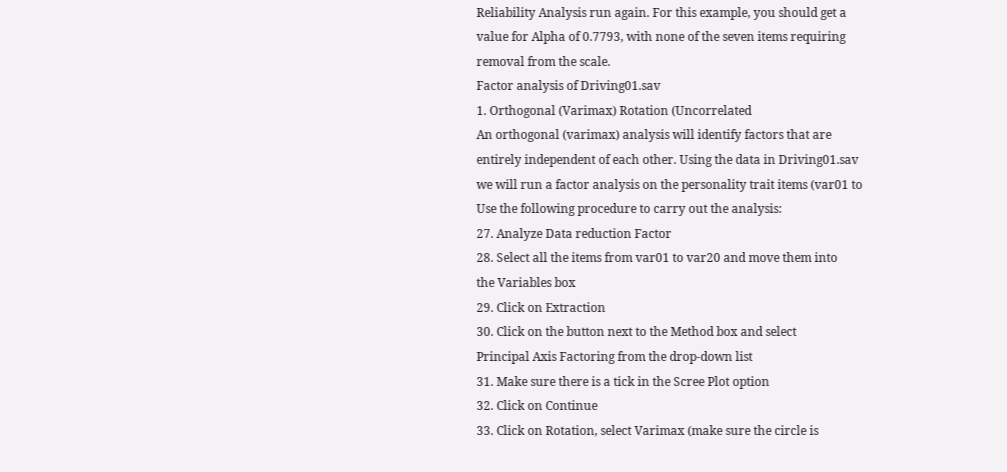Reliability Analysis run again. For this example, you should get a
value for Alpha of 0.7793, with none of the seven items requiring
removal from the scale.
Factor analysis of Driving01.sav
1. Orthogonal (Varimax) Rotation (Uncorrelated
An orthogonal (varimax) analysis will identify factors that are
entirely independent of each other. Using the data in Driving01.sav
we will run a factor analysis on the personality trait items (var01 to
Use the following procedure to carry out the analysis:
27. Analyze Data reduction Factor
28. Select all the items from var01 to var20 and move them into
the Variables box
29. Click on Extraction
30. Click on the button next to the Method box and select
Principal Axis Factoring from the drop-down list
31. Make sure there is a tick in the Scree Plot option
32. Click on Continue
33. Click on Rotation, select Varimax (make sure the circle is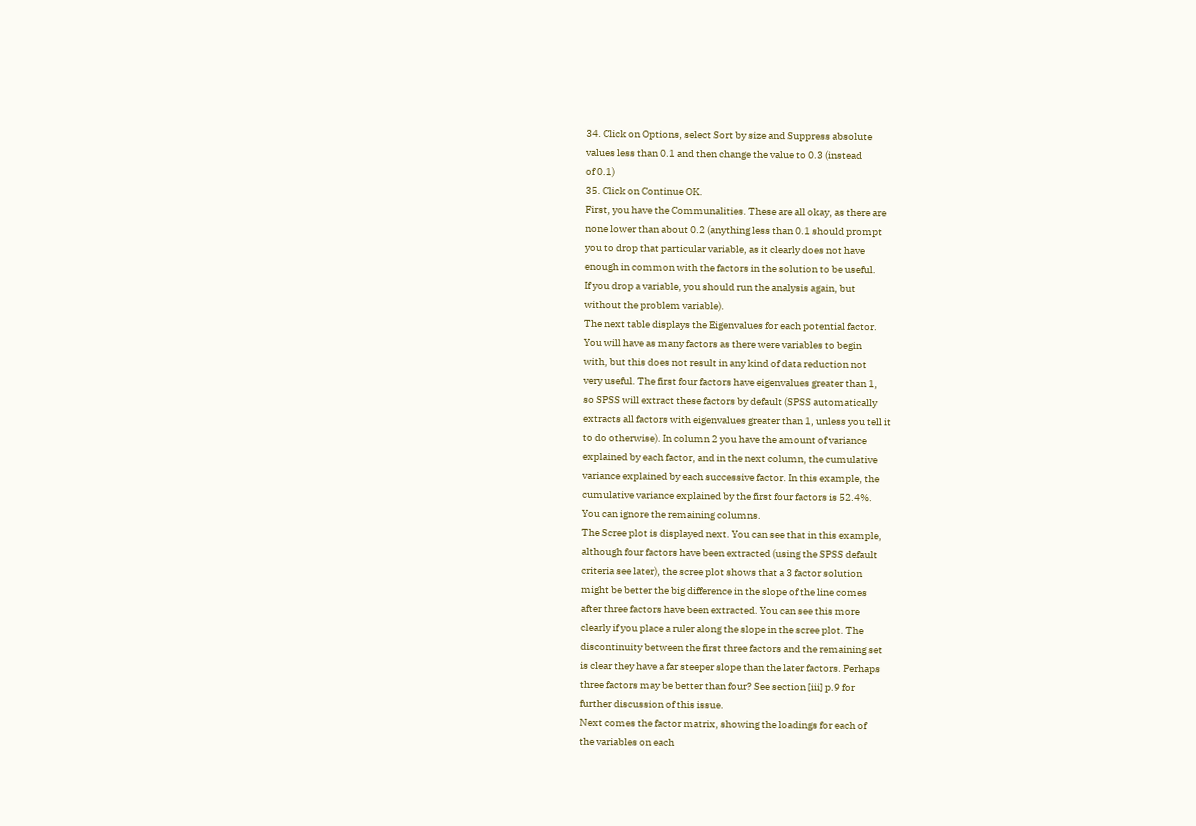34. Click on Options, select Sort by size and Suppress absolute
values less than 0.1 and then change the value to 0.3 (instead
of 0.1)
35. Click on Continue OK.
First, you have the Communalities. These are all okay, as there are
none lower than about 0.2 (anything less than 0.1 should prompt
you to drop that particular variable, as it clearly does not have
enough in common with the factors in the solution to be useful.
If you drop a variable, you should run the analysis again, but
without the problem variable).
The next table displays the Eigenvalues for each potential factor.
You will have as many factors as there were variables to begin
with, but this does not result in any kind of data reduction not
very useful. The first four factors have eigenvalues greater than 1,
so SPSS will extract these factors by default (SPSS automatically
extracts all factors with eigenvalues greater than 1, unless you tell it
to do otherwise). In column 2 you have the amount of variance
explained by each factor, and in the next column, the cumulative
variance explained by each successive factor. In this example, the
cumulative variance explained by the first four factors is 52.4%.
You can ignore the remaining columns.
The Scree plot is displayed next. You can see that in this example,
although four factors have been extracted (using the SPSS default
criteria see later), the scree plot shows that a 3 factor solution
might be better the big difference in the slope of the line comes
after three factors have been extracted. You can see this more
clearly if you place a ruler along the slope in the scree plot. The
discontinuity between the first three factors and the remaining set
is clear they have a far steeper slope than the later factors. Perhaps
three factors may be better than four? See section [iii] p.9 for
further discussion of this issue.
Next comes the factor matrix, showing the loadings for each of
the variables on each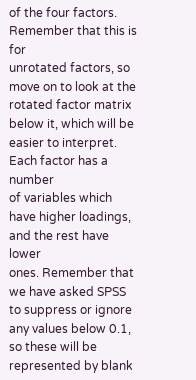of the four factors. Remember that this is for
unrotated factors, so move on to look at the rotated factor matrix
below it, which will be easier to interpret. Each factor has a number
of variables which have higher loadings, and the rest have lower
ones. Remember that we have asked SPSS to suppress or ignore
any values below 0.1, so these will be represented by blank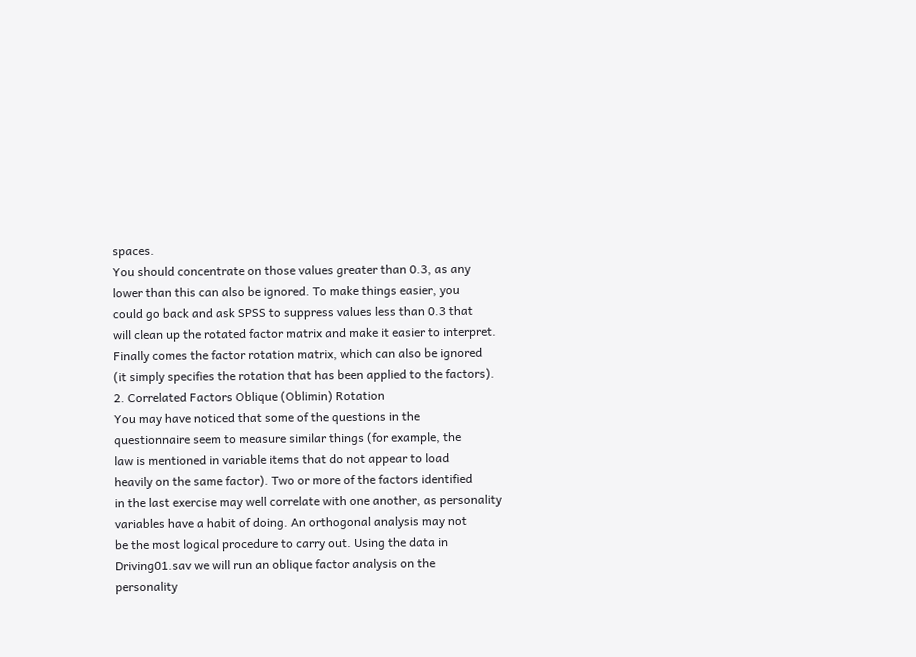spaces.
You should concentrate on those values greater than 0.3, as any
lower than this can also be ignored. To make things easier, you
could go back and ask SPSS to suppress values less than 0.3 that
will clean up the rotated factor matrix and make it easier to interpret.
Finally comes the factor rotation matrix, which can also be ignored
(it simply specifies the rotation that has been applied to the factors).
2. Correlated Factors Oblique (Oblimin) Rotation
You may have noticed that some of the questions in the
questionnaire seem to measure similar things (for example, the
law is mentioned in variable items that do not appear to load
heavily on the same factor). Two or more of the factors identified
in the last exercise may well correlate with one another, as personality
variables have a habit of doing. An orthogonal analysis may not
be the most logical procedure to carry out. Using the data in
Driving01.sav we will run an oblique factor analysis on the
personality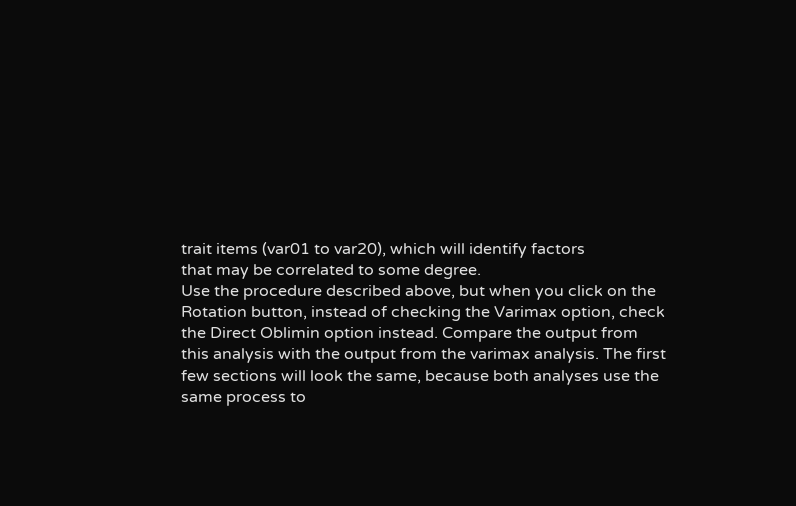trait items (var01 to var20), which will identify factors
that may be correlated to some degree.
Use the procedure described above, but when you click on the
Rotation button, instead of checking the Varimax option, check
the Direct Oblimin option instead. Compare the output from
this analysis with the output from the varimax analysis. The first
few sections will look the same, because both analyses use the
same process to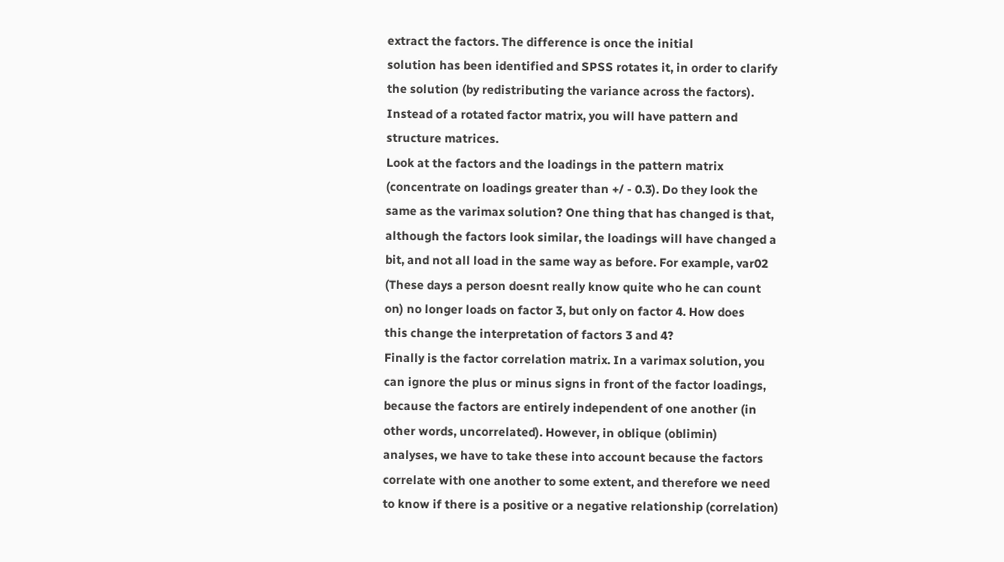extract the factors. The difference is once the initial
solution has been identified and SPSS rotates it, in order to clarify
the solution (by redistributing the variance across the factors).
Instead of a rotated factor matrix, you will have pattern and
structure matrices.
Look at the factors and the loadings in the pattern matrix
(concentrate on loadings greater than +/ - 0.3). Do they look the
same as the varimax solution? One thing that has changed is that,
although the factors look similar, the loadings will have changed a
bit, and not all load in the same way as before. For example, var02
(These days a person doesnt really know quite who he can count
on) no longer loads on factor 3, but only on factor 4. How does
this change the interpretation of factors 3 and 4?
Finally is the factor correlation matrix. In a varimax solution, you
can ignore the plus or minus signs in front of the factor loadings,
because the factors are entirely independent of one another (in
other words, uncorrelated). However, in oblique (oblimin)
analyses, we have to take these into account because the factors
correlate with one another to some extent, and therefore we need
to know if there is a positive or a negative relationship (correlation)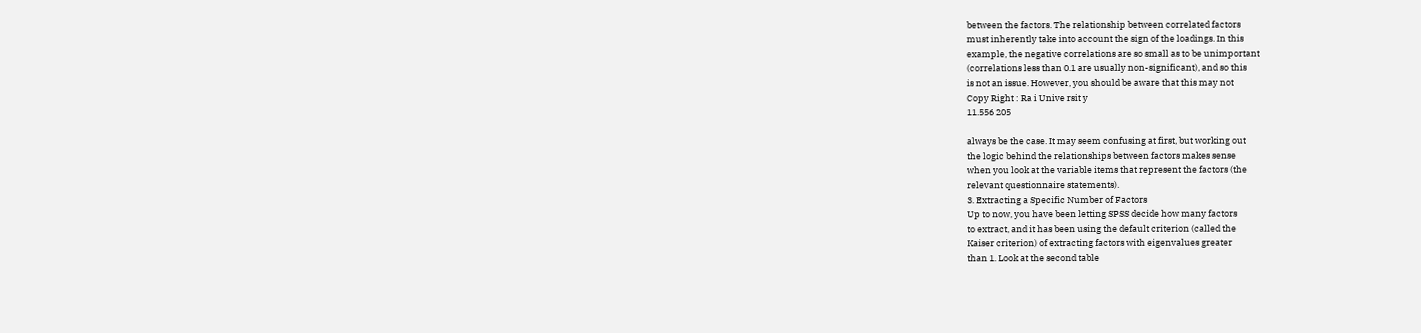between the factors. The relationship between correlated factors
must inherently take into account the sign of the loadings. In this
example, the negative correlations are so small as to be unimportant
(correlations less than 0.1 are usually non-significant), and so this
is not an issue. However, you should be aware that this may not
Copy Right : Ra i Unive rsit y
11.556 205

always be the case. It may seem confusing at first, but working out
the logic behind the relationships between factors makes sense
when you look at the variable items that represent the factors (the
relevant questionnaire statements).
3. Extracting a Specific Number of Factors
Up to now, you have been letting SPSS decide how many factors
to extract, and it has been using the default criterion (called the
Kaiser criterion) of extracting factors with eigenvalues greater
than 1. Look at the second table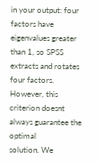in your output: four factors have
eigenvalues greater than 1, so SPSS extracts and rotates four factors.
However, this criterion doesnt always guarantee the optimal
solution. We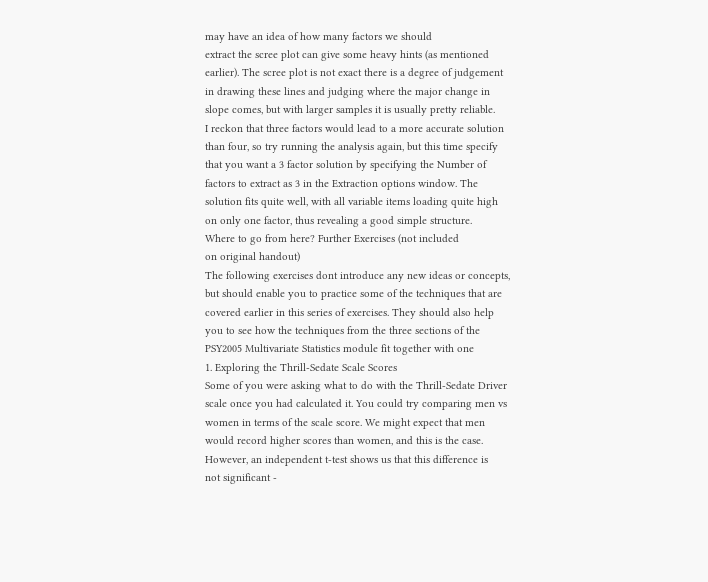may have an idea of how many factors we should
extract the scree plot can give some heavy hints (as mentioned
earlier). The scree plot is not exact there is a degree of judgement
in drawing these lines and judging where the major change in
slope comes, but with larger samples it is usually pretty reliable.
I reckon that three factors would lead to a more accurate solution
than four, so try running the analysis again, but this time specify
that you want a 3 factor solution by specifying the Number of
factors to extract as 3 in the Extraction options window. The
solution fits quite well, with all variable items loading quite high
on only one factor, thus revealing a good simple structure.
Where to go from here? Further Exercises (not included
on original handout)
The following exercises dont introduce any new ideas or concepts,
but should enable you to practice some of the techniques that are
covered earlier in this series of exercises. They should also help
you to see how the techniques from the three sections of the
PSY2005 Multivariate Statistics module fit together with one
1. Exploring the Thrill-Sedate Scale Scores
Some of you were asking what to do with the Thrill-Sedate Driver
scale once you had calculated it. You could try comparing men vs
women in terms of the scale score. We might expect that men
would record higher scores than women, and this is the case.
However, an independent t-test shows us that this difference is
not significant -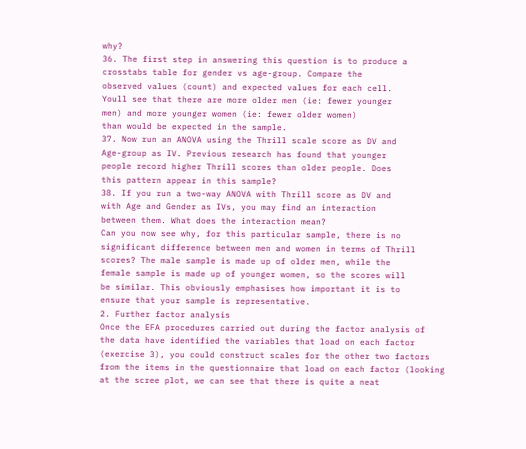why?
36. The first step in answering this question is to produce a
crosstabs table for gender vs age-group. Compare the
observed values (count) and expected values for each cell.
Youll see that there are more older men (ie: fewer younger
men) and more younger women (ie: fewer older women)
than would be expected in the sample.
37. Now run an ANOVA using the Thrill scale score as DV and
Age-group as IV. Previous research has found that younger
people record higher Thrill scores than older people. Does
this pattern appear in this sample?
38. If you run a two-way ANOVA with Thrill score as DV and
with Age and Gender as IVs, you may find an interaction
between them. What does the interaction mean?
Can you now see why, for this particular sample, there is no
significant difference between men and women in terms of Thrill
scores? The male sample is made up of older men, while the
female sample is made up of younger women, so the scores will
be similar. This obviously emphasises how important it is to
ensure that your sample is representative.
2. Further factor analysis
Once the EFA procedures carried out during the factor analysis of
the data have identified the variables that load on each factor
(exercise 3), you could construct scales for the other two factors
from the items in the questionnaire that load on each factor (looking
at the scree plot, we can see that there is quite a neat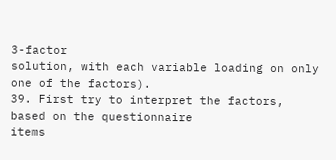3-factor
solution, with each variable loading on only one of the factors).
39. First try to interpret the factors, based on the questionnaire
items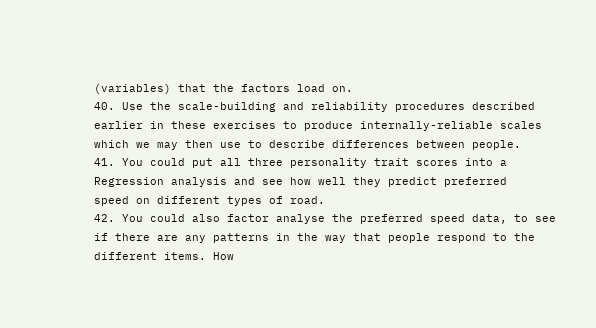(variables) that the factors load on.
40. Use the scale-building and reliability procedures described
earlier in these exercises to produce internally-reliable scales
which we may then use to describe differences between people.
41. You could put all three personality trait scores into a
Regression analysis and see how well they predict preferred
speed on different types of road.
42. You could also factor analyse the preferred speed data, to see
if there are any patterns in the way that people respond to the
different items. How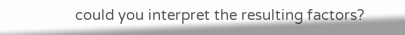could you interpret the resulting factors?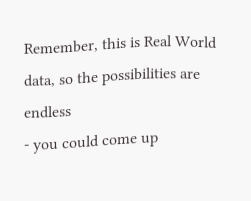Remember, this is Real World data, so the possibilities are endless
- you could come up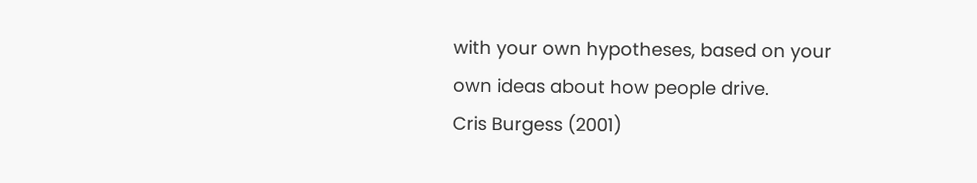with your own hypotheses, based on your
own ideas about how people drive.
Cris Burgess (2001)